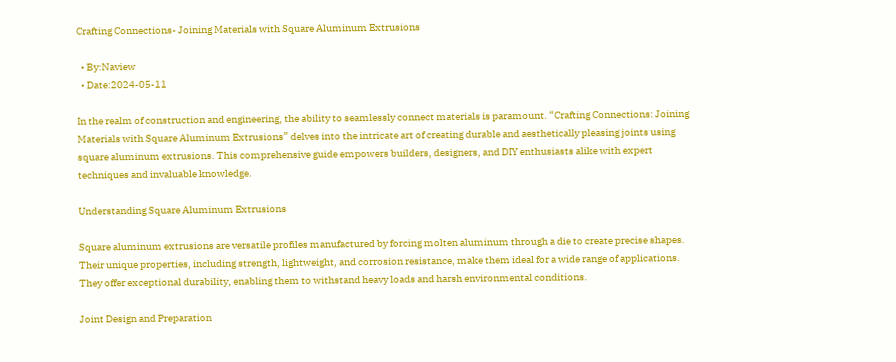Crafting Connections- Joining Materials with Square Aluminum Extrusions

  • By:Naview
  • Date:2024-05-11

In the realm of construction and engineering, the ability to seamlessly connect materials is paramount. “Crafting Connections: Joining Materials with Square Aluminum Extrusions” delves into the intricate art of creating durable and aesthetically pleasing joints using square aluminum extrusions. This comprehensive guide empowers builders, designers, and DIY enthusiasts alike with expert techniques and invaluable knowledge.

Understanding Square Aluminum Extrusions

Square aluminum extrusions are versatile profiles manufactured by forcing molten aluminum through a die to create precise shapes. Their unique properties, including strength, lightweight, and corrosion resistance, make them ideal for a wide range of applications. They offer exceptional durability, enabling them to withstand heavy loads and harsh environmental conditions.

Joint Design and Preparation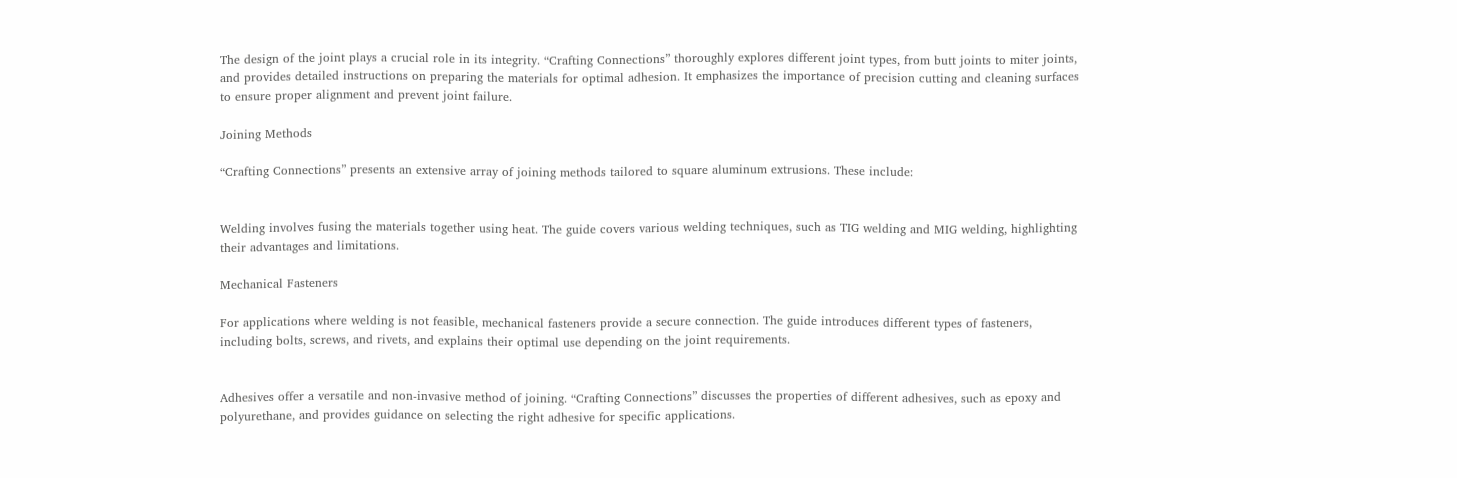The design of the joint plays a crucial role in its integrity. “Crafting Connections” thoroughly explores different joint types, from butt joints to miter joints, and provides detailed instructions on preparing the materials for optimal adhesion. It emphasizes the importance of precision cutting and cleaning surfaces to ensure proper alignment and prevent joint failure.

Joining Methods

“Crafting Connections” presents an extensive array of joining methods tailored to square aluminum extrusions. These include:


Welding involves fusing the materials together using heat. The guide covers various welding techniques, such as TIG welding and MIG welding, highlighting their advantages and limitations.

Mechanical Fasteners

For applications where welding is not feasible, mechanical fasteners provide a secure connection. The guide introduces different types of fasteners, including bolts, screws, and rivets, and explains their optimal use depending on the joint requirements.


Adhesives offer a versatile and non-invasive method of joining. “Crafting Connections” discusses the properties of different adhesives, such as epoxy and polyurethane, and provides guidance on selecting the right adhesive for specific applications.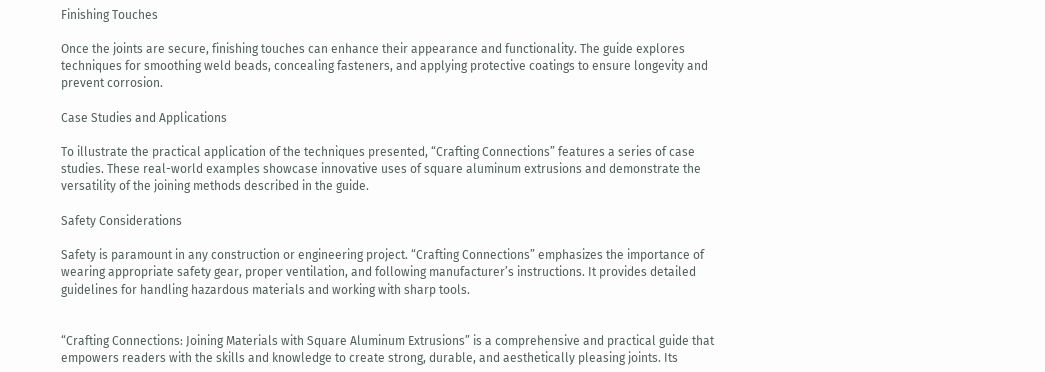Finishing Touches

Once the joints are secure, finishing touches can enhance their appearance and functionality. The guide explores techniques for smoothing weld beads, concealing fasteners, and applying protective coatings to ensure longevity and prevent corrosion.

Case Studies and Applications

To illustrate the practical application of the techniques presented, “Crafting Connections” features a series of case studies. These real-world examples showcase innovative uses of square aluminum extrusions and demonstrate the versatility of the joining methods described in the guide.

Safety Considerations

Safety is paramount in any construction or engineering project. “Crafting Connections” emphasizes the importance of wearing appropriate safety gear, proper ventilation, and following manufacturer’s instructions. It provides detailed guidelines for handling hazardous materials and working with sharp tools.


“Crafting Connections: Joining Materials with Square Aluminum Extrusions” is a comprehensive and practical guide that empowers readers with the skills and knowledge to create strong, durable, and aesthetically pleasing joints. Its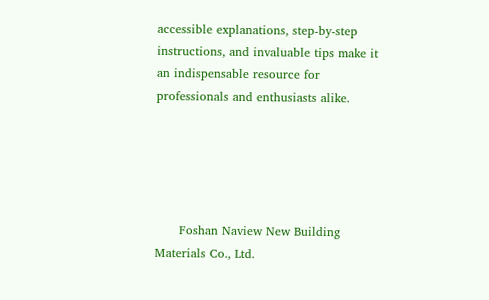accessible explanations, step-by-step instructions, and invaluable tips make it an indispensable resource for professionals and enthusiasts alike.





      Foshan Naview New Building Materials Co., Ltd.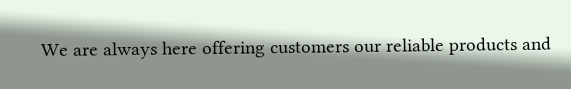We are always here offering customers our reliable products and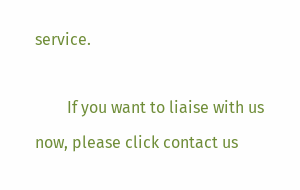service.

        If you want to liaise with us now, please click contact us